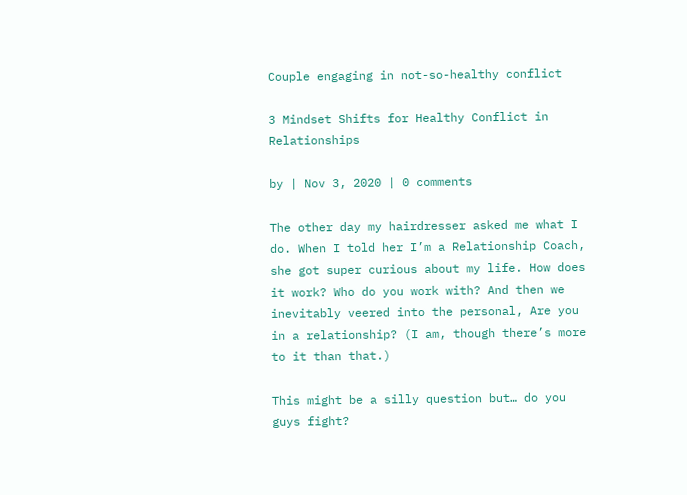Couple engaging in not-so-healthy conflict

3 Mindset Shifts for Healthy Conflict in Relationships

by | Nov 3, 2020 | 0 comments

The other day my hairdresser asked me what I do. When I told her I’m a Relationship Coach, she got super curious about my life. How does it work? Who do you work with? And then we inevitably veered into the personal, Are you in a relationship? (I am, though there’s more to it than that.)

This might be a silly question but… do you guys fight?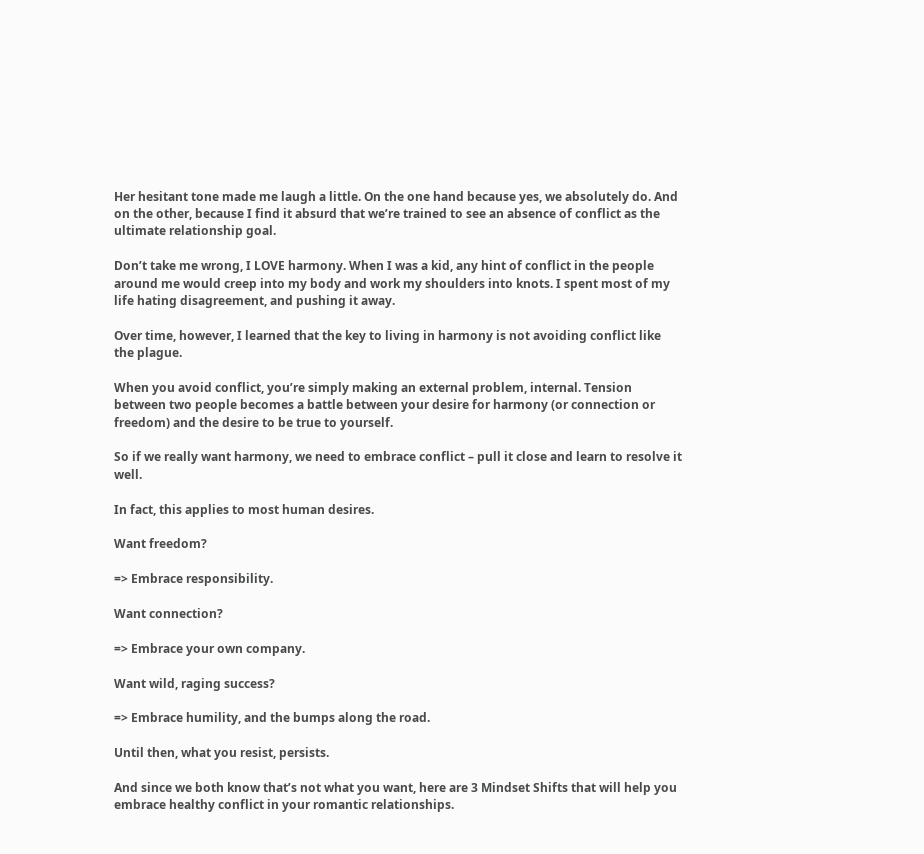Her hesitant tone made me laugh a little. On the one hand because yes, we absolutely do. And on the other, because I find it absurd that we’re trained to see an absence of conflict as the ultimate relationship goal.

Don’t take me wrong, I LOVE harmony. When I was a kid, any hint of conflict in the people around me would creep into my body and work my shoulders into knots. I spent most of my life hating disagreement, and pushing it away.

Over time, however, I learned that the key to living in harmony is not avoiding conflict like the plague.

When you avoid conflict, you’re simply making an external problem, internal. Tension between two people becomes a battle between your desire for harmony (or connection or freedom) and the desire to be true to yourself.

So if we really want harmony, we need to embrace conflict – pull it close and learn to resolve it well.

In fact, this applies to most human desires.

Want freedom?

=> Embrace responsibility.

Want connection?

=> Embrace your own company.

Want wild, raging success?

=> Embrace humility, and the bumps along the road.

Until then, what you resist, persists.

And since we both know that’s not what you want, here are 3 Mindset Shifts that will help you embrace healthy conflict in your romantic relationships.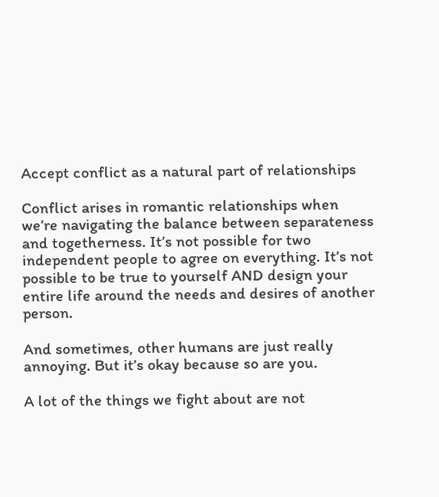Accept conflict as a natural part of relationships

Conflict arises in romantic relationships when we’re navigating the balance between separateness and togetherness. It’s not possible for two independent people to agree on everything. It’s not possible to be true to yourself AND design your entire life around the needs and desires of another person.

And sometimes, other humans are just really annoying. But it’s okay because so are you.

A lot of the things we fight about are not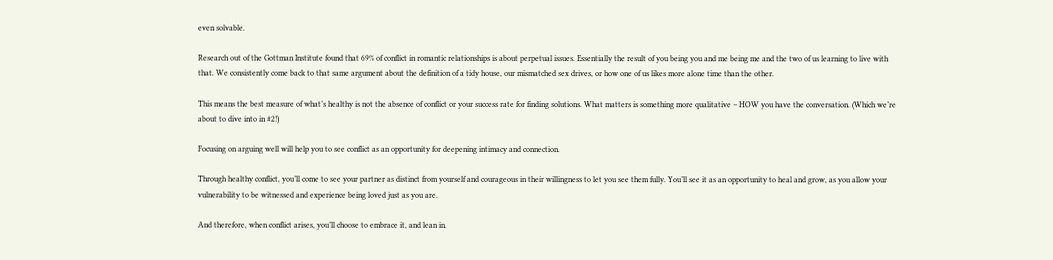even solvable.

Research out of the Gottman Institute found that 69% of conflict in romantic relationships is about perpetual issues. Essentially the result of you being you and me being me and the two of us learning to live with that. We consistently come back to that same argument about the definition of a tidy house, our mismatched sex drives, or how one of us likes more alone time than the other.

This means the best measure of what’s healthy is not the absence of conflict or your success rate for finding solutions. What matters is something more qualitative – HOW you have the conversation. (Which we’re about to dive into in #2!)

Focusing on arguing well will help you to see conflict as an opportunity for deepening intimacy and connection.

Through healthy conflict, you’ll come to see your partner as distinct from yourself and courageous in their willingness to let you see them fully. You’ll see it as an opportunity to heal and grow, as you allow your vulnerability to be witnessed and experience being loved just as you are.

And therefore, when conflict arises, you’ll choose to embrace it, and lean in.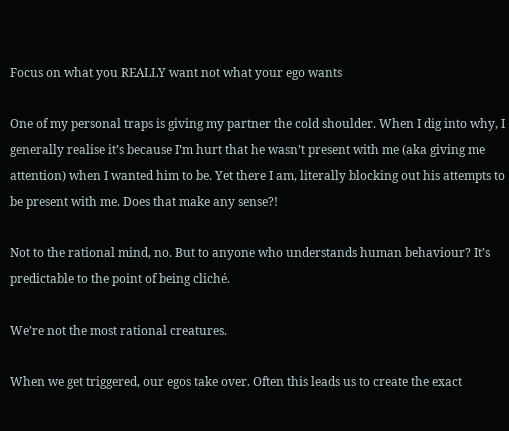Focus on what you REALLY want not what your ego wants

One of my personal traps is giving my partner the cold shoulder. When I dig into why, I generally realise it’s because I’m hurt that he wasn’t present with me (aka giving me attention) when I wanted him to be. Yet there I am, literally blocking out his attempts to be present with me. Does that make any sense?!

Not to the rational mind, no. But to anyone who understands human behaviour? It’s predictable to the point of being cliché.

We’re not the most rational creatures.

When we get triggered, our egos take over. Often this leads us to create the exact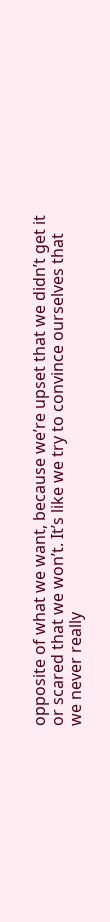opposite of what we want, because we’re upset that we didn’t get it or scared that we won’t. It’s like we try to convince ourselves that we never really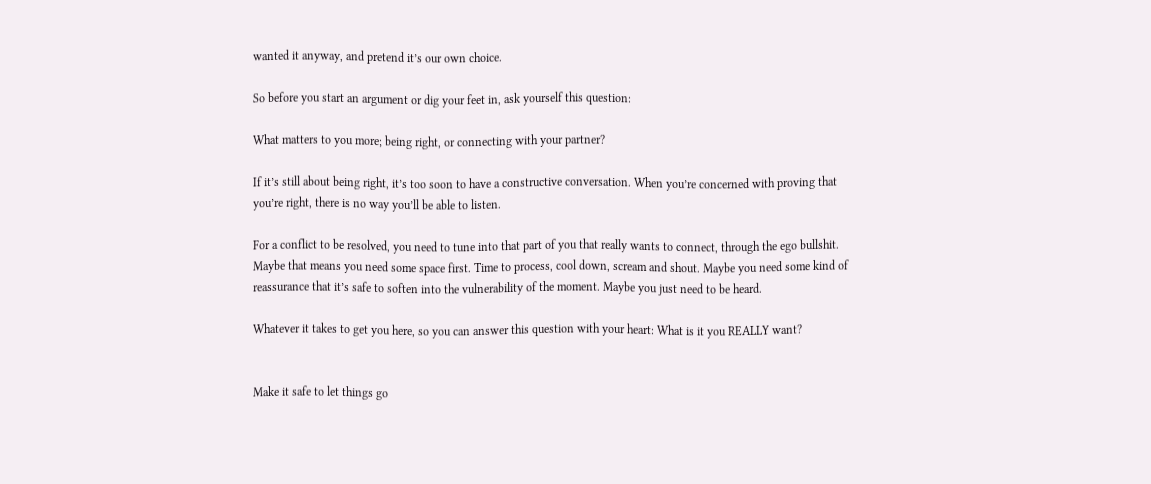wanted it anyway, and pretend it’s our own choice.

So before you start an argument or dig your feet in, ask yourself this question:

What matters to you more; being right, or connecting with your partner?

If it’s still about being right, it’s too soon to have a constructive conversation. When you’re concerned with proving that you’re right, there is no way you’ll be able to listen.

For a conflict to be resolved, you need to tune into that part of you that really wants to connect, through the ego bullshit. Maybe that means you need some space first. Time to process, cool down, scream and shout. Maybe you need some kind of reassurance that it’s safe to soften into the vulnerability of the moment. Maybe you just need to be heard.

Whatever it takes to get you here, so you can answer this question with your heart: What is it you REALLY want?


Make it safe to let things go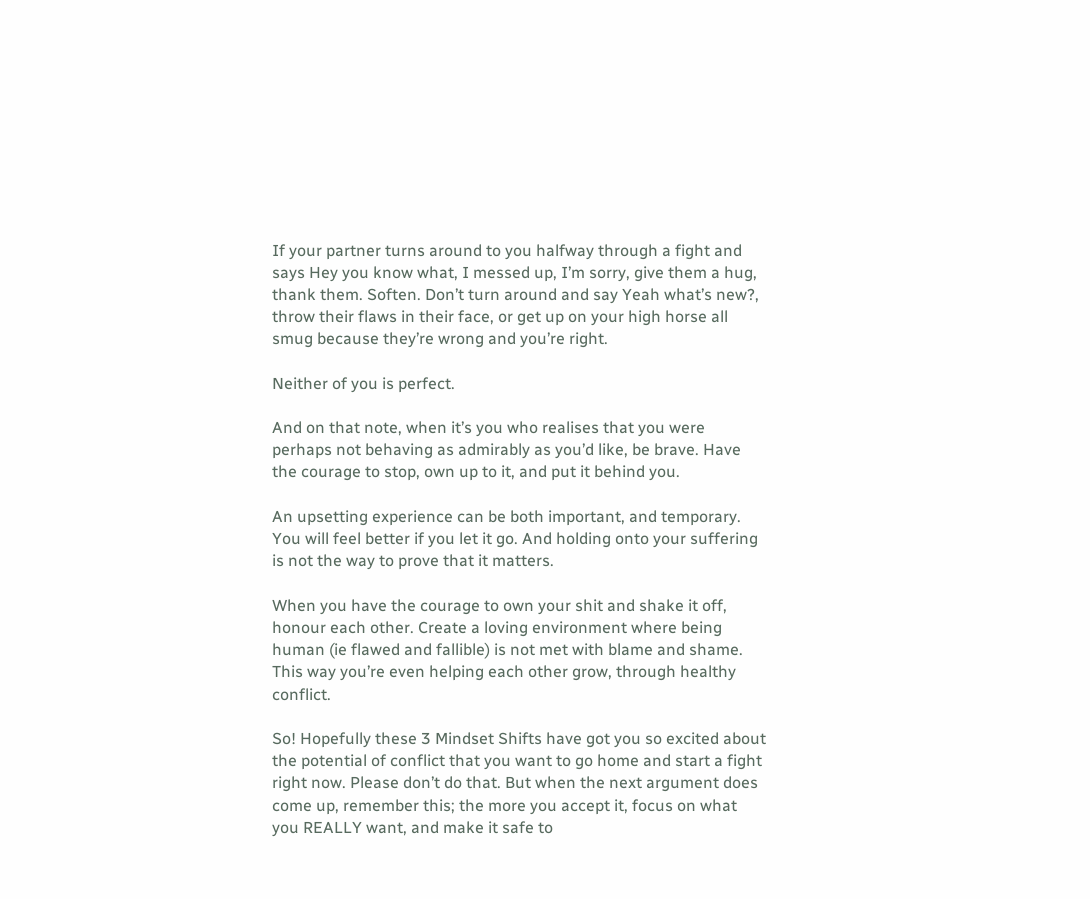If your partner turns around to you halfway through a fight and says Hey you know what, I messed up, I’m sorry, give them a hug, thank them. Soften. Don’t turn around and say Yeah what’s new?, throw their flaws in their face, or get up on your high horse all smug because they’re wrong and you’re right.

Neither of you is perfect.

And on that note, when it’s you who realises that you were perhaps not behaving as admirably as you’d like, be brave. Have the courage to stop, own up to it, and put it behind you.

An upsetting experience can be both important, and temporary. You will feel better if you let it go. And holding onto your suffering is not the way to prove that it matters.

When you have the courage to own your shit and shake it off, honour each other. Create a loving environment where being human (ie flawed and fallible) is not met with blame and shame. This way you’re even helping each other grow, through healthy conflict.

So! Hopefully these 3 Mindset Shifts have got you so excited about the potential of conflict that you want to go home and start a fight right now. Please don’t do that. But when the next argument does come up, remember this; the more you accept it, focus on what you REALLY want, and make it safe to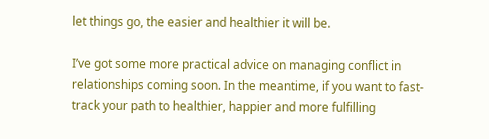let things go, the easier and healthier it will be.

I’ve got some more practical advice on managing conflict in relationships coming soon. In the meantime, if you want to fast-track your path to healthier, happier and more fulfilling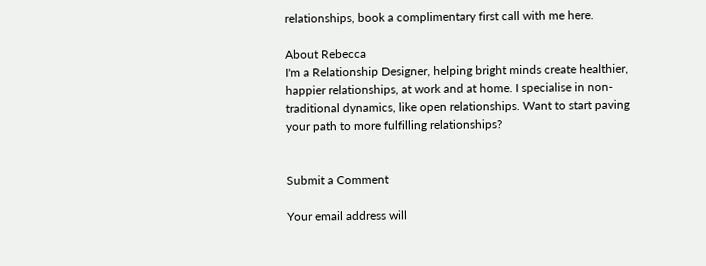relationships, book a complimentary first call with me here.

About Rebecca
I'm a Relationship Designer, helping bright minds create healthier, happier relationships, at work and at home. I specialise in non-traditional dynamics, like open relationships. Want to start paving your path to more fulfilling relationships?


Submit a Comment

Your email address will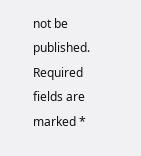not be published. Required fields are marked *